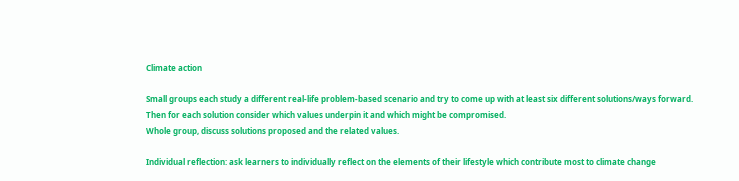Climate action

Small groups each study a different real-life problem-based scenario and try to come up with at least six different solutions/ways forward.
Then for each solution consider which values underpin it and which might be compromised.
Whole group, discuss solutions proposed and the related values.

Individual reflection: ask learners to individually reflect on the elements of their lifestyle which contribute most to climate change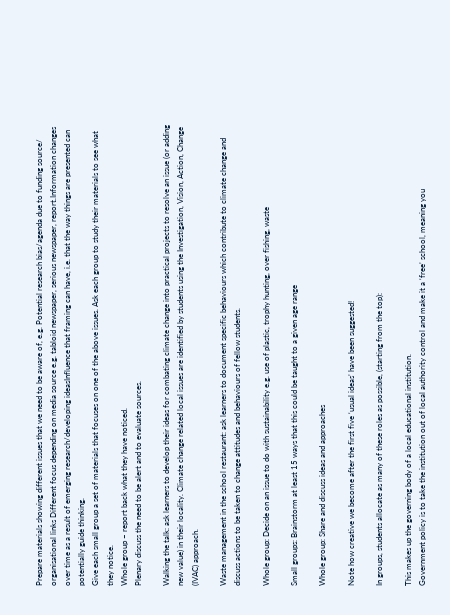Prepare materials showing different issues that we need to be aware of, e.g. Potential research bias/agenda due to funding source/ organisational links Different focus depending on media source e.g. tabloid newspaper, serious newspaper, report.Information changes over time as a result of emerging research/developing ideasInfluence that framing can have, i.e. that the way things are presented can potentially guide thinking.
Give each small group a set of materials that focuses on one of the above issues. Ask each group to study their materials to see what they notice.
Whole group – report back what they have noticed.
Plenary discuss the need to be alert and to evaluate sources.

Walking the talk: ask learners to develop their ideas for combating climate change into practical projects to resolve an issue (or adding new value) in their locality. Climate change related local issues are identified by students using the Investigation, Vision, Action, Change (IVAC) approach.

Waste management in the school restaurant: ask learners to document specific behaviours which contribute to climate change and discuss actions to be taken to change attitudes and behaviours of fellow students.

Whole group: Decide on an issue to do with sustainability e.g. use of plastic, trophy hunting, over fishing, waste

Small groups: Brainstorm at least 15 ways that this could be taught to a given age range

Whole group: Share and discuss ideas and approaches

Note how creative we become after the first five ‘usual ideas’ have been suggested!

In groups, students allocate as many of these roles as possible, (starting from the top):

This makes up the governing body of a local educational institution.
Government policy is to take the institution out of local authority control and make it a ‘free’ school, meaning you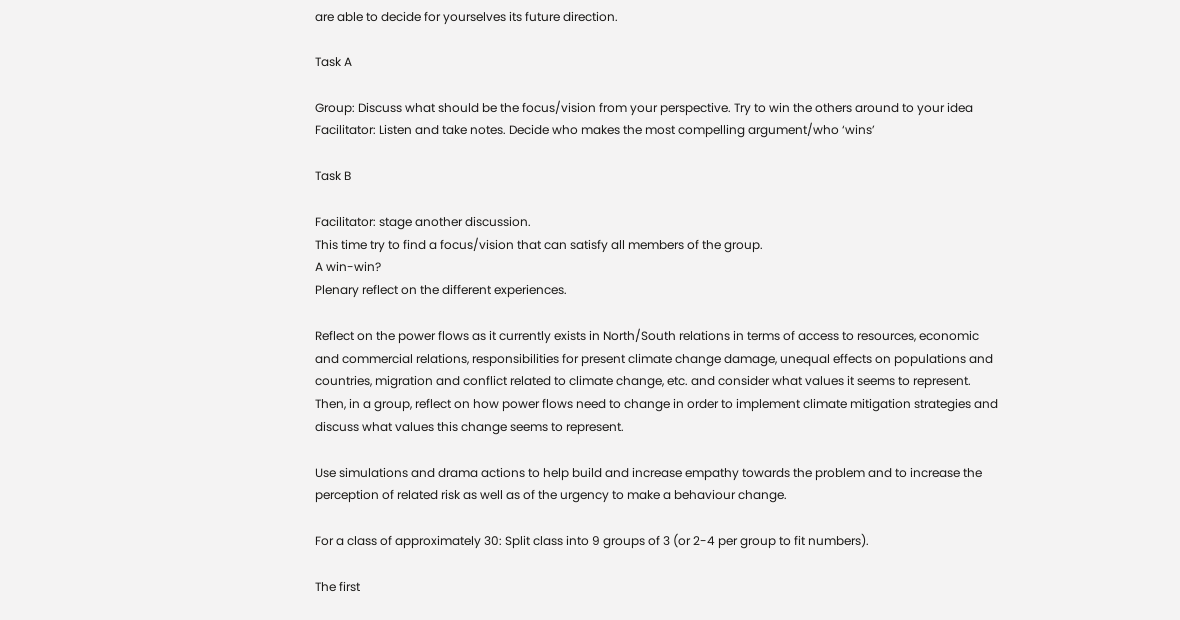are able to decide for yourselves its future direction.

Task A

Group: Discuss what should be the focus/vision from your perspective. Try to win the others around to your idea
Facilitator: Listen and take notes. Decide who makes the most compelling argument/who ‘wins’

Task B

Facilitator: stage another discussion.
This time try to find a focus/vision that can satisfy all members of the group.
A win-win?
Plenary reflect on the different experiences.

Reflect on the power flows as it currently exists in North/South relations in terms of access to resources, economic and commercial relations, responsibilities for present climate change damage, unequal effects on populations and countries, migration and conflict related to climate change, etc. and consider what values it seems to represent. Then, in a group, reflect on how power flows need to change in order to implement climate mitigation strategies and discuss what values this change seems to represent.

Use simulations and drama actions to help build and increase empathy towards the problem and to increase the perception of related risk as well as of the urgency to make a behaviour change.

For a class of approximately 30: Split class into 9 groups of 3 (or 2-4 per group to fit numbers).

The first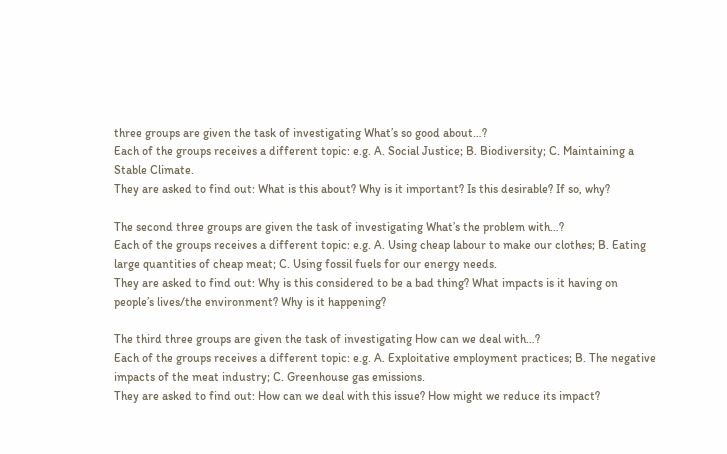three groups are given the task of investigating What’s so good about…?
Each of the groups receives a different topic: e.g. A. Social Justice; B. Biodiversity; C. Maintaining a Stable Climate.
They are asked to find out: What is this about? Why is it important? Is this desirable? If so, why?

The second three groups are given the task of investigating What’s the problem with…?
Each of the groups receives a different topic: e.g. A. Using cheap labour to make our clothes; B. Eating large quantities of cheap meat; C. Using fossil fuels for our energy needs.
They are asked to find out: Why is this considered to be a bad thing? What impacts is it having on people’s lives/the environment? Why is it happening?

The third three groups are given the task of investigating How can we deal with…?
Each of the groups receives a different topic: e.g. A. Exploitative employment practices; B. The negative impacts of the meat industry; C. Greenhouse gas emissions.
They are asked to find out: How can we deal with this issue? How might we reduce its impact?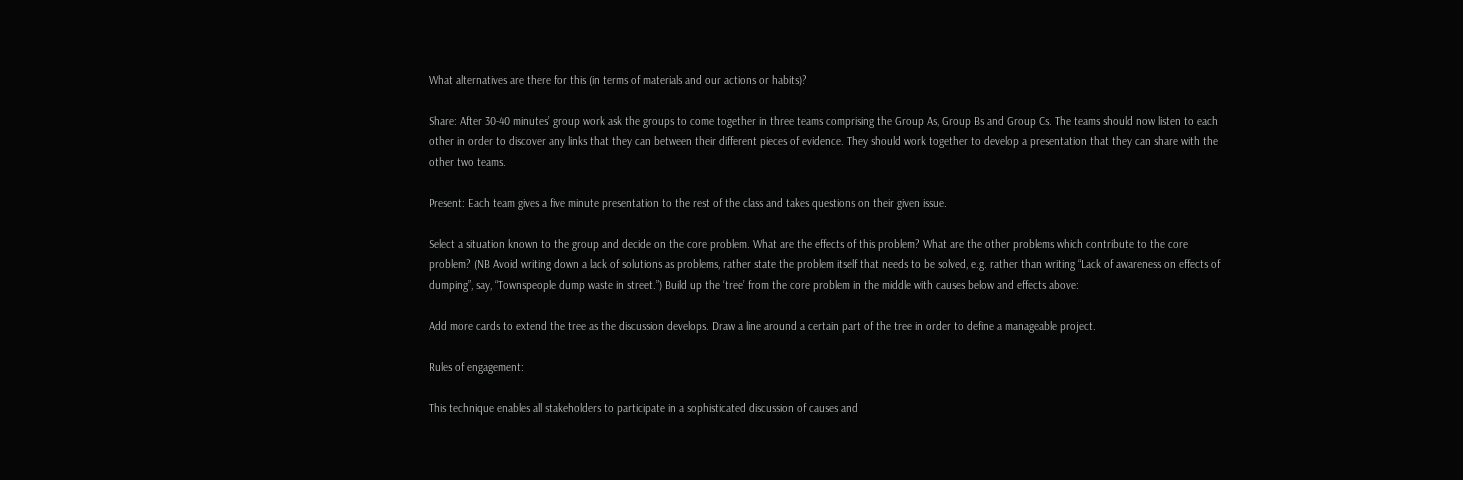What alternatives are there for this (in terms of materials and our actions or habits)?

Share: After 30-40 minutes’ group work ask the groups to come together in three teams comprising the Group As, Group Bs and Group Cs. The teams should now listen to each other in order to discover any links that they can between their different pieces of evidence. They should work together to develop a presentation that they can share with the other two teams.

Present: Each team gives a five minute presentation to the rest of the class and takes questions on their given issue.

Select a situation known to the group and decide on the core problem. What are the effects of this problem? What are the other problems which contribute to the core problem? (NB Avoid writing down a lack of solutions as problems, rather state the problem itself that needs to be solved, e.g. rather than writing “Lack of awareness on effects of dumping”, say, “Townspeople dump waste in street.”) Build up the ‘tree’ from the core problem in the middle with causes below and effects above:

Add more cards to extend the tree as the discussion develops. Draw a line around a certain part of the tree in order to define a manageable project.

Rules of engagement:

This technique enables all stakeholders to participate in a sophisticated discussion of causes and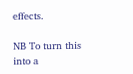effects.

NB To turn this into a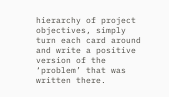hierarchy of project objectives, simply turn each card around and write a positive version of the ‘problem’ that was written there.